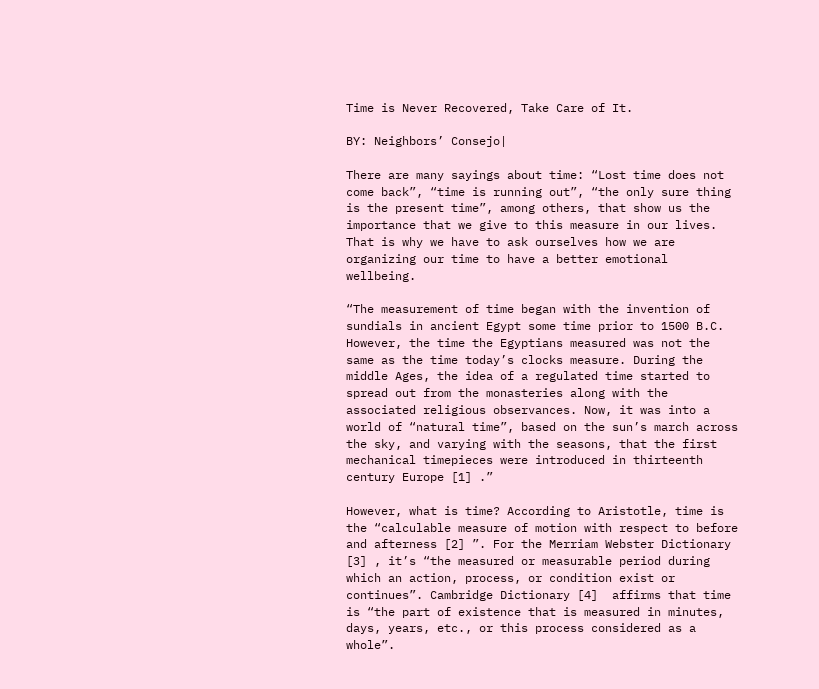Time is Never Recovered, Take Care of It.

BY: Neighbors’ Consejo|

There are many sayings about time: “Lost time does not come back”, “time is running out”, “the only sure thing is the present time”, among others, that show us the importance that we give to this measure in our lives. That is why we have to ask ourselves how we are organizing our time to have a better emotional wellbeing.

“The measurement of time began with the invention of sundials in ancient Egypt some time prior to 1500 B.C. However, the time the Egyptians measured was not the same as the time today’s clocks measure. During the middle Ages, the idea of a regulated time started to spread out from the monasteries along with the associated religious observances. Now, it was into a world of “natural time”, based on the sun’s march across the sky, and varying with the seasons, that the first mechanical timepieces were introduced in thirteenth century Europe [1] .”

However, what is time? According to Aristotle, time is the “calculable measure of motion with respect to before and afterness [2] ”. For the Merriam Webster Dictionary [3] , it’s “the measured or measurable period during which an action, process, or condition exist or continues”. Cambridge Dictionary [4]  affirms that time is “the part of existence that is measured in minutes, days, years, etc., or this process considered as a whole”.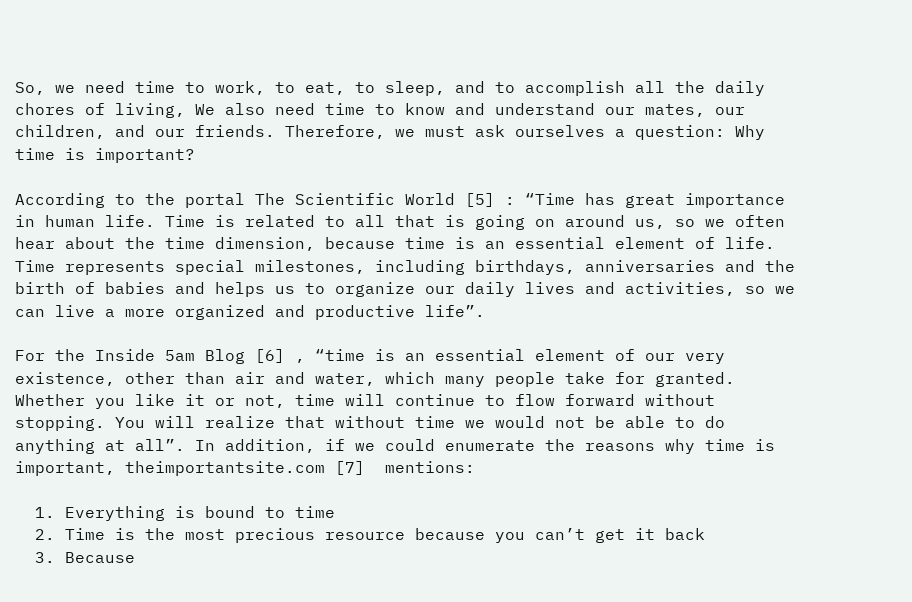So, we need time to work, to eat, to sleep, and to accomplish all the daily chores of living, We also need time to know and understand our mates, our children, and our friends. Therefore, we must ask ourselves a question: Why time is important?

According to the portal The Scientific World [5] : “Time has great importance in human life. Time is related to all that is going on around us, so we often hear about the time dimension, because time is an essential element of life. Time represents special milestones, including birthdays, anniversaries and the birth of babies and helps us to organize our daily lives and activities, so we can live a more organized and productive life”.

For the Inside 5am Blog [6] , “time is an essential element of our very existence, other than air and water, which many people take for granted. Whether you like it or not, time will continue to flow forward without stopping. You will realize that without time we would not be able to do anything at all”. In addition, if we could enumerate the reasons why time is important, theimportantsite.com [7]  mentions:

  1. Everything is bound to time
  2. Time is the most precious resource because you can’t get it back
  3. Because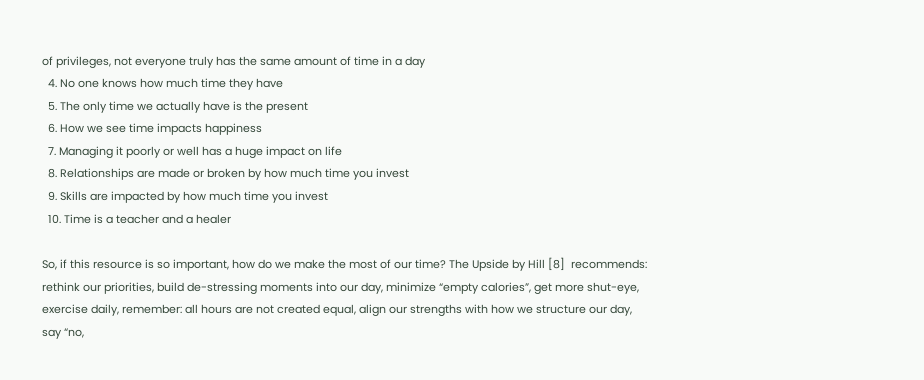of privileges, not everyone truly has the same amount of time in a day
  4. No one knows how much time they have
  5. The only time we actually have is the present
  6. How we see time impacts happiness
  7. Managing it poorly or well has a huge impact on life
  8. Relationships are made or broken by how much time you invest
  9. Skills are impacted by how much time you invest
  10. Time is a teacher and a healer

So, if this resource is so important, how do we make the most of our time? The Upside by Hill [8]  recommends: rethink our priorities, build de-stressing moments into our day, minimize “empty calories”, get more shut-eye, exercise daily, remember: all hours are not created equal, align our strengths with how we structure our day, say “no,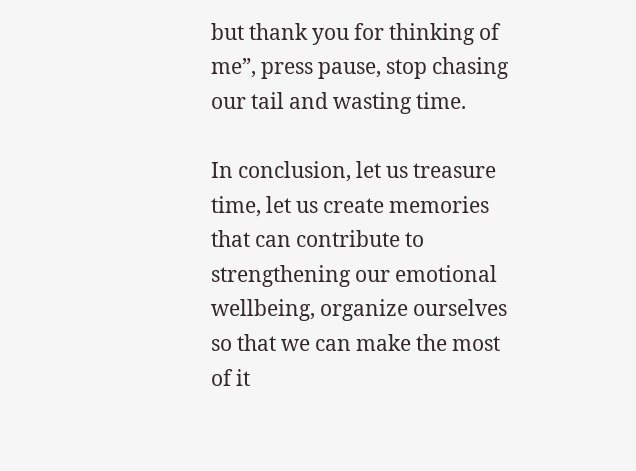but thank you for thinking of me”, press pause, stop chasing our tail and wasting time.

In conclusion, let us treasure time, let us create memories that can contribute to strengthening our emotional wellbeing, organize ourselves so that we can make the most of it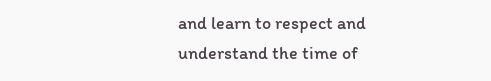and learn to respect and understand the time of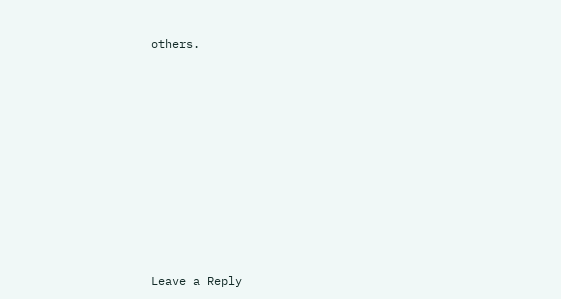others.










Leave a Reply